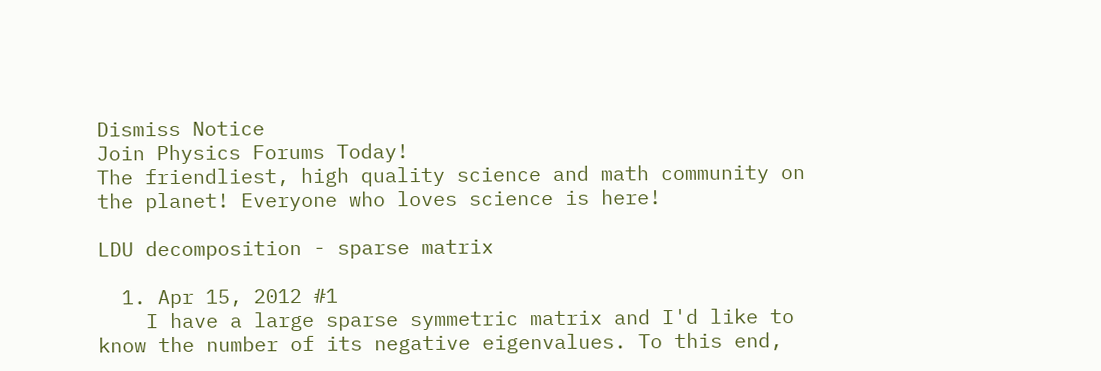Dismiss Notice
Join Physics Forums Today!
The friendliest, high quality science and math community on the planet! Everyone who loves science is here!

LDU decomposition - sparse matrix

  1. Apr 15, 2012 #1
    I have a large sparse symmetric matrix and I'd like to know the number of its negative eigenvalues. To this end,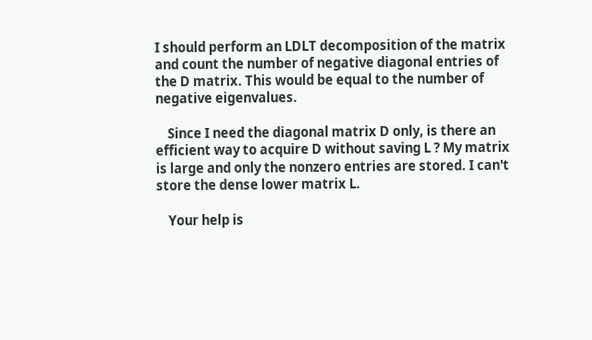I should perform an LDLT decomposition of the matrix and count the number of negative diagonal entries of the D matrix. This would be equal to the number of negative eigenvalues.

    Since I need the diagonal matrix D only, is there an efficient way to acquire D without saving L ? My matrix is large and only the nonzero entries are stored. I can't store the dense lower matrix L.

    Your help is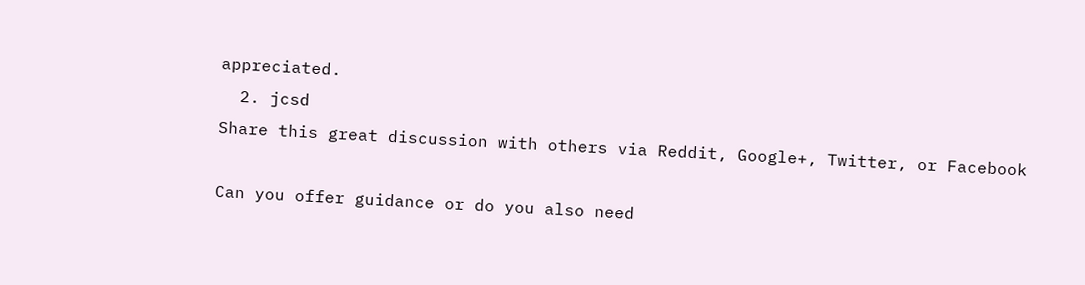appreciated.
  2. jcsd
Share this great discussion with others via Reddit, Google+, Twitter, or Facebook

Can you offer guidance or do you also need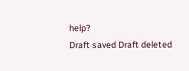help?
Draft saved Draft deleted